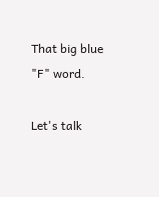That big blue "F" word.

Let's talk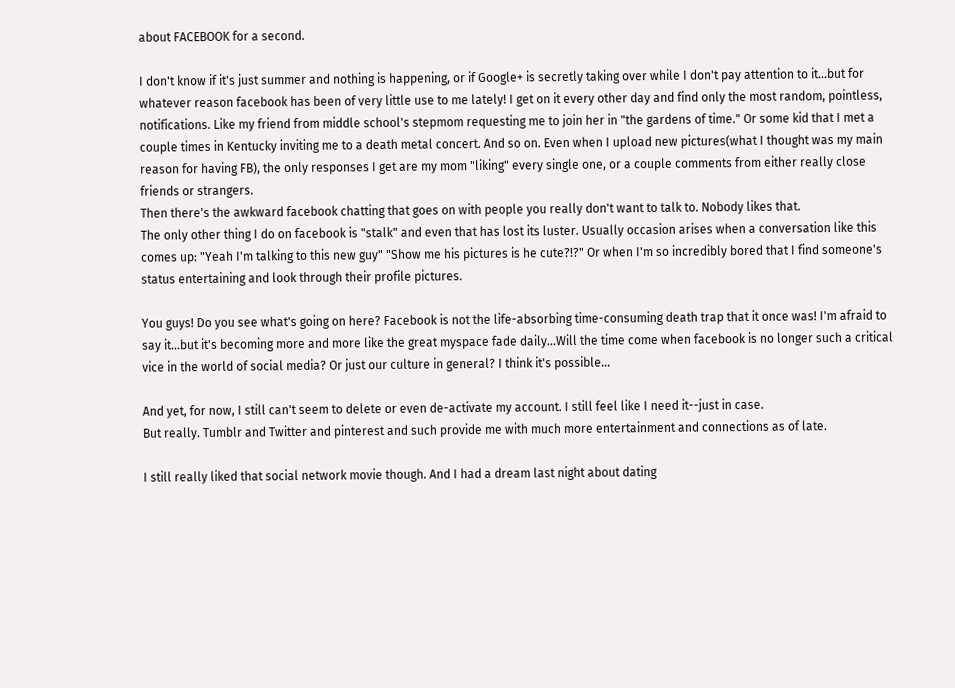about FACEBOOK for a second.

I don't know if it's just summer and nothing is happening, or if Google+ is secretly taking over while I don't pay attention to it...but for whatever reason facebook has been of very little use to me lately! I get on it every other day and find only the most random, pointless, notifications. Like my friend from middle school's stepmom requesting me to join her in "the gardens of time." Or some kid that I met a couple times in Kentucky inviting me to a death metal concert. And so on. Even when I upload new pictures(what I thought was my main reason for having FB), the only responses I get are my mom "liking" every single one, or a couple comments from either really close friends or strangers.
Then there's the awkward facebook chatting that goes on with people you really don't want to talk to. Nobody likes that.
The only other thing I do on facebook is "stalk" and even that has lost its luster. Usually occasion arises when a conversation like this comes up: "Yeah I'm talking to this new guy" "Show me his pictures is he cute?!?" Or when I'm so incredibly bored that I find someone's status entertaining and look through their profile pictures.

You guys! Do you see what's going on here? Facebook is not the life-absorbing time-consuming death trap that it once was! I'm afraid to say it...but it's becoming more and more like the great myspace fade daily...Will the time come when facebook is no longer such a critical vice in the world of social media? Or just our culture in general? I think it's possible...

And yet, for now, I still can't seem to delete or even de-activate my account. I still feel like I need it--just in case.
But really. Tumblr and Twitter and pinterest and such provide me with much more entertainment and connections as of late.

I still really liked that social network movie though. And I had a dream last night about dating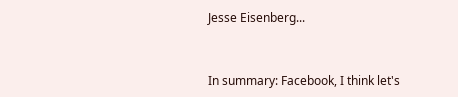Jesse Eisenberg...


In summary: Facebook, I think let's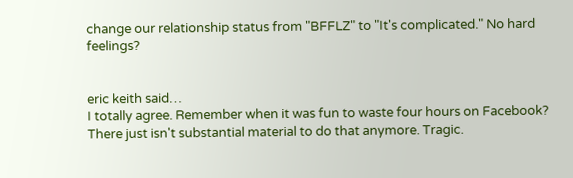change our relationship status from "BFFLZ" to "It's complicated." No hard feelings?


eric keith said…
I totally agree. Remember when it was fun to waste four hours on Facebook? There just isn't substantial material to do that anymore. Tragic.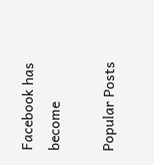Facebook has become

Popular Posts